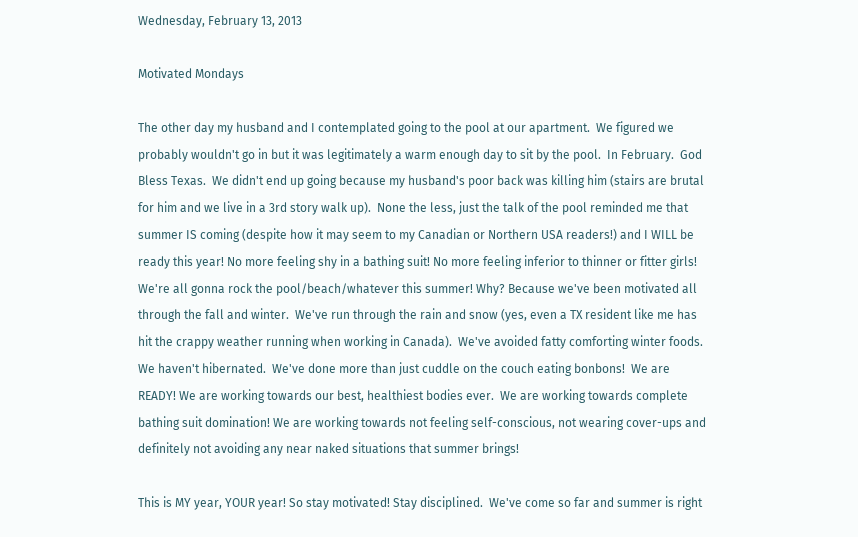Wednesday, February 13, 2013

Motivated Mondays

The other day my husband and I contemplated going to the pool at our apartment.  We figured we probably wouldn't go in but it was legitimately a warm enough day to sit by the pool.  In February.  God Bless Texas.  We didn't end up going because my husband's poor back was killing him (stairs are brutal for him and we live in a 3rd story walk up).  None the less, just the talk of the pool reminded me that summer IS coming (despite how it may seem to my Canadian or Northern USA readers!) and I WILL be ready this year! No more feeling shy in a bathing suit! No more feeling inferior to thinner or fitter girls! We're all gonna rock the pool/beach/whatever this summer! Why? Because we've been motivated all through the fall and winter.  We've run through the rain and snow (yes, even a TX resident like me has hit the crappy weather running when working in Canada).  We've avoided fatty comforting winter foods.  We haven't hibernated.  We've done more than just cuddle on the couch eating bonbons!  We are READY! We are working towards our best, healthiest bodies ever.  We are working towards complete bathing suit domination! We are working towards not feeling self-conscious, not wearing cover-ups and definitely not avoiding any near naked situations that summer brings!

This is MY year, YOUR year! So stay motivated! Stay disciplined.  We've come so far and summer is right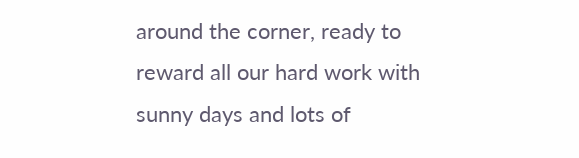around the corner, ready to reward all our hard work with sunny days and lots of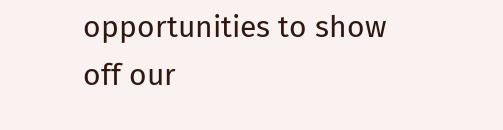opportunities to show off our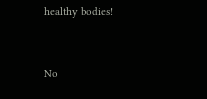healthy bodies!


No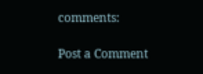comments:

Post a Comment